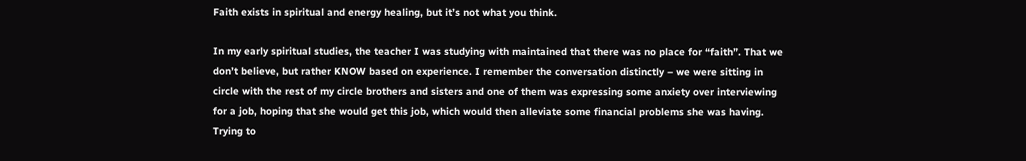Faith exists in spiritual and energy healing, but it’s not what you think.

In my early spiritual studies, the teacher I was studying with maintained that there was no place for “faith”. That we don’t believe, but rather KNOW based on experience. I remember the conversation distinctly – we were sitting in circle with the rest of my circle brothers and sisters and one of them was expressing some anxiety over interviewing for a job, hoping that she would get this job, which would then alleviate some financial problems she was having. Trying to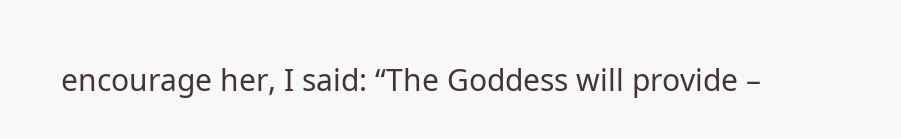encourage her, I said: “The Goddess will provide –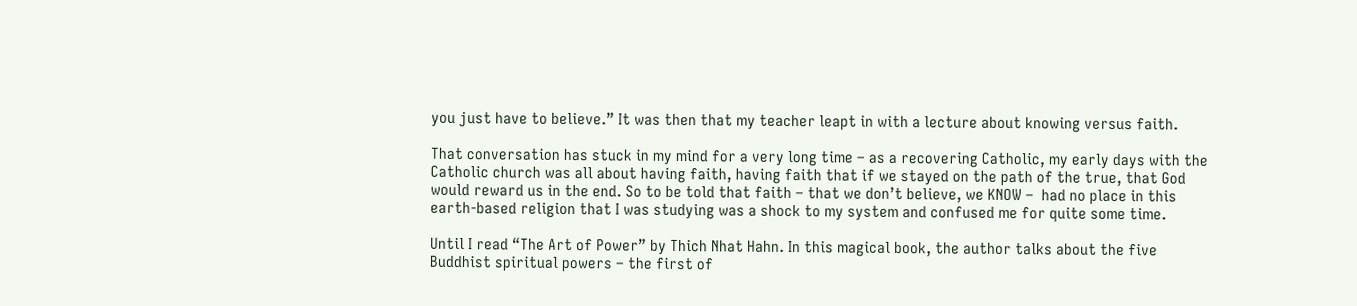you just have to believe.” It was then that my teacher leapt in with a lecture about knowing versus faith.

That conversation has stuck in my mind for a very long time – as a recovering Catholic, my early days with the Catholic church was all about having faith, having faith that if we stayed on the path of the true, that God would reward us in the end. So to be told that faith – that we don’t believe, we KNOW –  had no place in this earth-based religion that I was studying was a shock to my system and confused me for quite some time.

Until I read “The Art of Power” by Thich Nhat Hahn. In this magical book, the author talks about the five Buddhist spiritual powers – the first of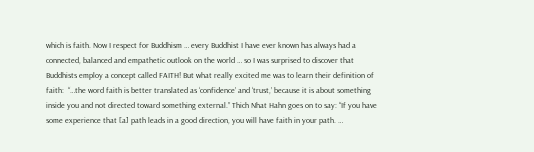which is faith. Now I respect for Buddhism … every Buddhist I have ever known has always had a connected, balanced and empathetic outlook on the world … so I was surprised to discover that Buddhists employ a concept called FAITH! But what really excited me was to learn their definition of faith:  “…the word faith is better translated as ‘confidence’ and ‘trust,’ because it is about something inside you and not directed toward something external.” Thich Nhat Hahn goes on to say: “If you have some experience that [a] path leads in a good direction, you will have faith in your path. …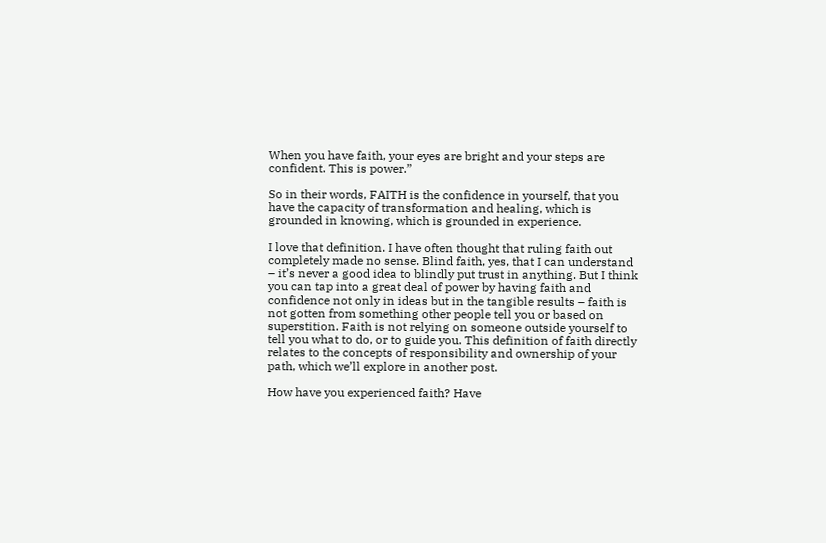When you have faith, your eyes are bright and your steps are confident. This is power.”

So in their words, FAITH is the confidence in yourself, that you have the capacity of transformation and healing, which is grounded in knowing, which is grounded in experience.

I love that definition. I have often thought that ruling faith out completely made no sense. Blind faith, yes, that I can understand – it’s never a good idea to blindly put trust in anything. But I think you can tap into a great deal of power by having faith and confidence not only in ideas but in the tangible results – faith is not gotten from something other people tell you or based on superstition. Faith is not relying on someone outside yourself to tell you what to do, or to guide you. This definition of faith directly relates to the concepts of responsibility and ownership of your path, which we’ll explore in another post.

How have you experienced faith? Have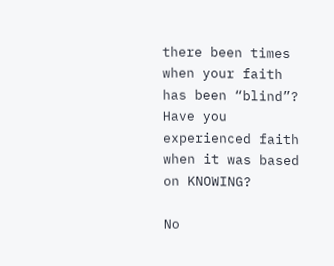there been times when your faith has been “blind”? Have you experienced faith when it was based on KNOWING?

No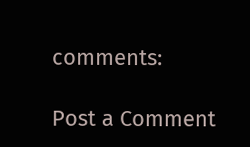comments:

Post a Comment